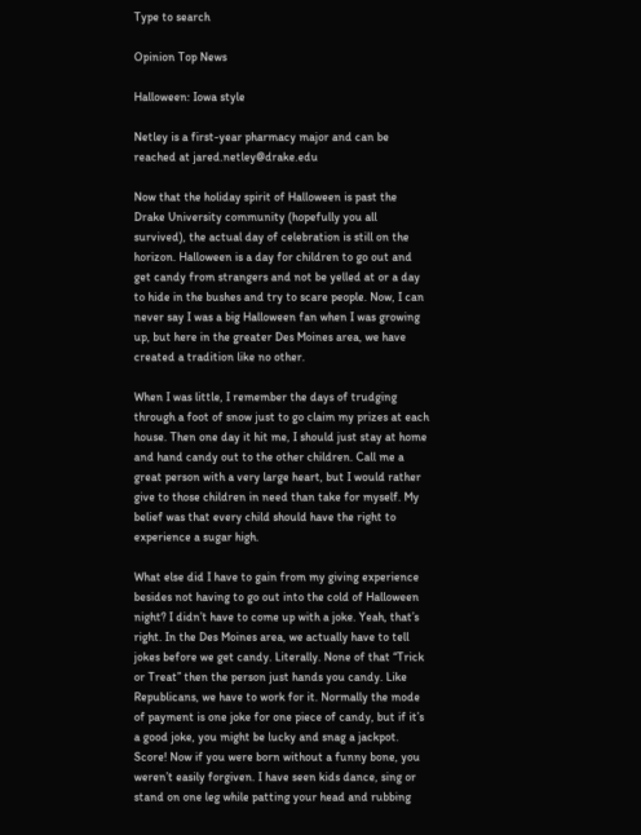Type to search

Opinion Top News

Halloween: Iowa style

Netley is a first-year pharmacy major and can be reached at jared.netley@drake.edu

Now that the holiday spirit of Halloween is past the Drake University community (hopefully you all survived), the actual day of celebration is still on the horizon. Halloween is a day for children to go out and get candy from strangers and not be yelled at or a day to hide in the bushes and try to scare people. Now, I can never say I was a big Halloween fan when I was growing up, but here in the greater Des Moines area, we have created a tradition like no other.

When I was little, I remember the days of trudging through a foot of snow just to go claim my prizes at each house. Then one day it hit me, I should just stay at home and hand candy out to the other children. Call me a great person with a very large heart, but I would rather give to those children in need than take for myself. My belief was that every child should have the right to experience a sugar high.

What else did I have to gain from my giving experience besides not having to go out into the cold of Halloween night? I didn’t have to come up with a joke. Yeah, that’s right. In the Des Moines area, we actually have to tell jokes before we get candy. Literally. None of that “Trick or Treat” then the person just hands you candy. Like Republicans, we have to work for it. Normally the mode of payment is one joke for one piece of candy, but if it’s a good joke, you might be lucky and snag a jackpot. Score! Now if you were born without a funny bone, you weren’t easily forgiven. I have seen kids dance, sing or stand on one leg while patting your head and rubbing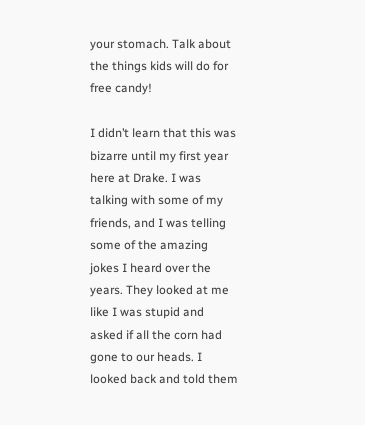your stomach. Talk about the things kids will do for free candy!

I didn’t learn that this was bizarre until my first year here at Drake. I was talking with some of my friends, and I was telling some of the amazing jokes I heard over the years. They looked at me like I was stupid and asked if all the corn had gone to our heads. I looked back and told them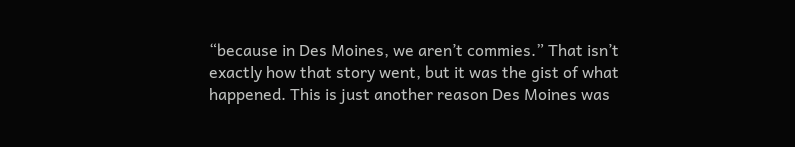“because in Des Moines, we aren’t commies.” That isn’t exactly how that story went, but it was the gist of what happened. This is just another reason Des Moines was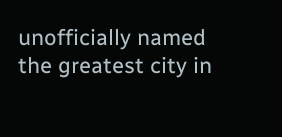unofficially named the greatest city in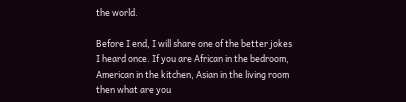the world.

Before I end, I will share one of the better jokes I heard once. If you are African in the bedroom, American in the kitchen, Asian in the living room then what are you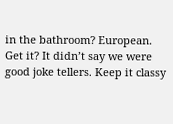in the bathroom? European. Get it? It didn’t say we were good joke tellers. Keep it classy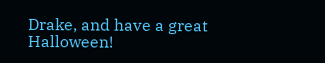Drake, and have a great Halloween!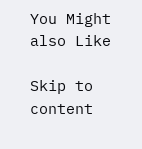You Might also Like

Skip to content